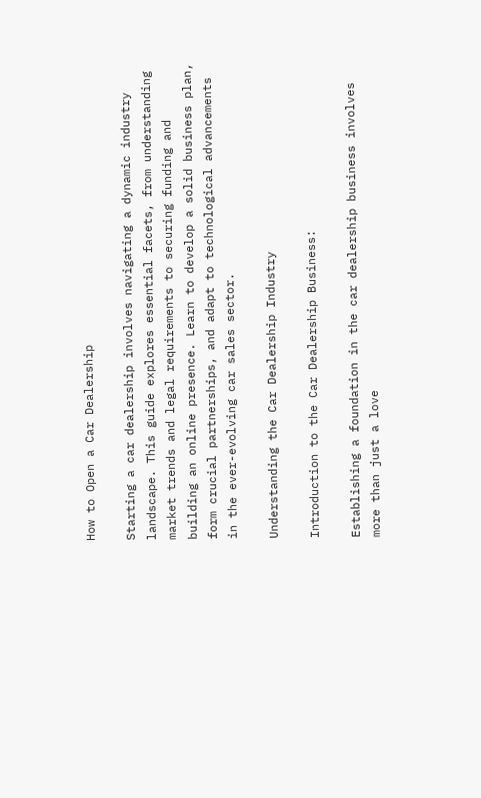How to Open a Car Dealership

Starting a car dealership involves navigating a dynamic industry landscape. This guide explores essential facets, from understanding market trends and legal requirements to securing funding and building an online presence. Learn to develop a solid business plan, form crucial partnerships, and adapt to technological advancements in the ever-evolving car sales sector.

Understanding the Car Dealership Industry

Introduction to the Car Dealership Business:

Establishing a foundation in the car dealership business involves more than just a love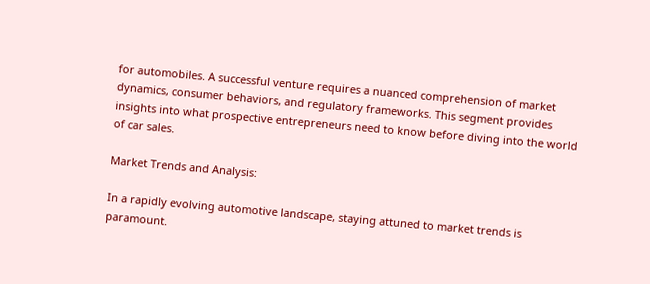for automobiles. A successful venture requires a nuanced comprehension of market dynamics, consumer behaviors, and regulatory frameworks. This segment provides insights into what prospective entrepreneurs need to know before diving into the world of car sales.

Market Trends and Analysis:

In a rapidly evolving automotive landscape, staying attuned to market trends is paramount.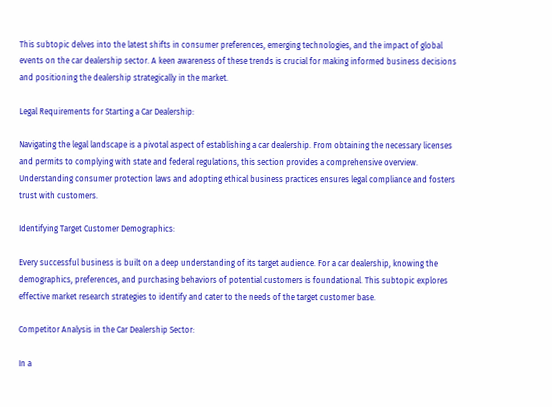This subtopic delves into the latest shifts in consumer preferences, emerging technologies, and the impact of global events on the car dealership sector. A keen awareness of these trends is crucial for making informed business decisions and positioning the dealership strategically in the market.

Legal Requirements for Starting a Car Dealership:

Navigating the legal landscape is a pivotal aspect of establishing a car dealership. From obtaining the necessary licenses and permits to complying with state and federal regulations, this section provides a comprehensive overview. Understanding consumer protection laws and adopting ethical business practices ensures legal compliance and fosters trust with customers.

Identifying Target Customer Demographics:

Every successful business is built on a deep understanding of its target audience. For a car dealership, knowing the demographics, preferences, and purchasing behaviors of potential customers is foundational. This subtopic explores effective market research strategies to identify and cater to the needs of the target customer base.

Competitor Analysis in the Car Dealership Sector:

In a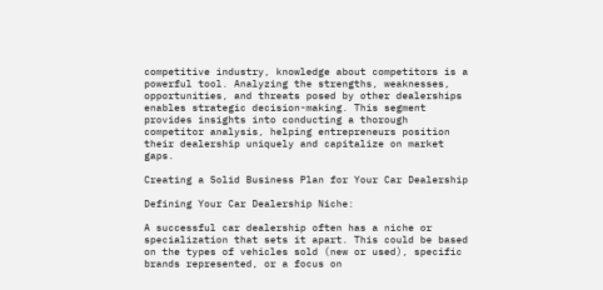competitive industry, knowledge about competitors is a powerful tool. Analyzing the strengths, weaknesses, opportunities, and threats posed by other dealerships enables strategic decision-making. This segment provides insights into conducting a thorough competitor analysis, helping entrepreneurs position their dealership uniquely and capitalize on market gaps.

Creating a Solid Business Plan for Your Car Dealership

Defining Your Car Dealership Niche:

A successful car dealership often has a niche or specialization that sets it apart. This could be based on the types of vehicles sold (new or used), specific brands represented, or a focus on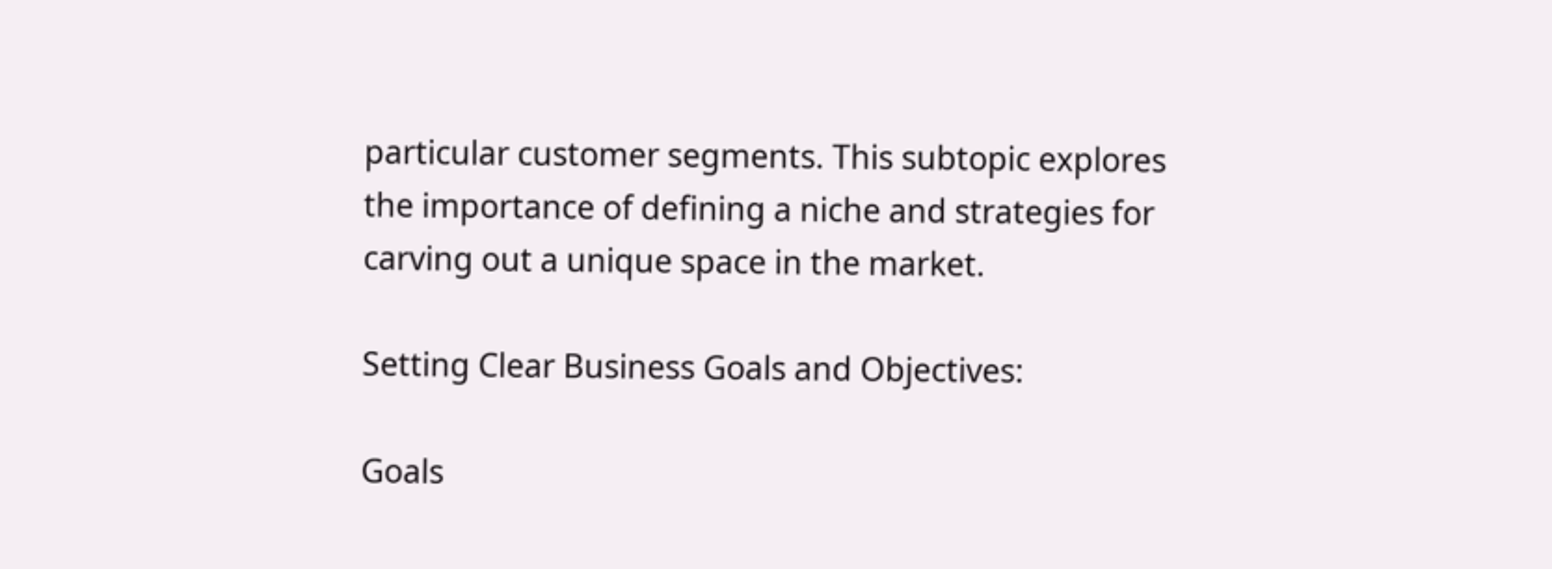particular customer segments. This subtopic explores the importance of defining a niche and strategies for carving out a unique space in the market.

Setting Clear Business Goals and Objectives:

Goals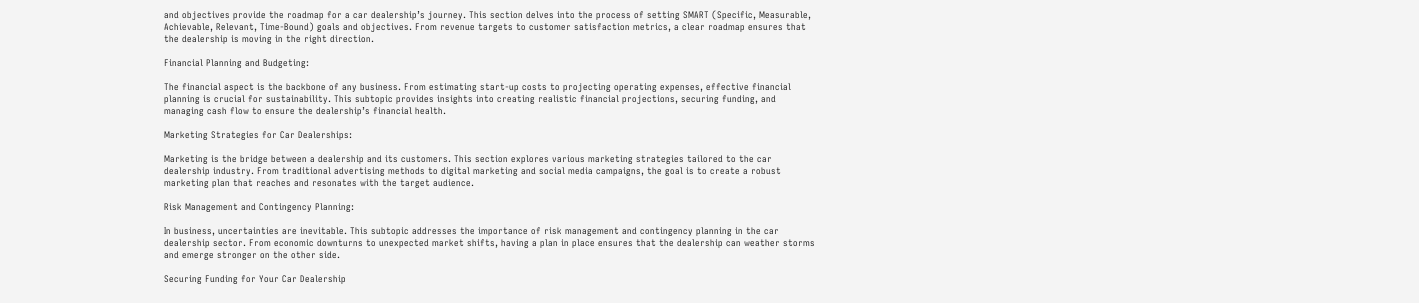and objectives provide the roadmap for a car dealership’s journey. This section delves into the process of setting SMART (Specific, Measurable, Achievable, Relevant, Time-Bound) goals and objectives. From revenue targets to customer satisfaction metrics, a clear roadmap ensures that the dealership is moving in the right direction.

Financial Planning and Budgeting:

The financial aspect is the backbone of any business. From estimating start-up costs to projecting operating expenses, effective financial planning is crucial for sustainability. This subtopic provides insights into creating realistic financial projections, securing funding, and managing cash flow to ensure the dealership’s financial health.

Marketing Strategies for Car Dealerships:

Marketing is the bridge between a dealership and its customers. This section explores various marketing strategies tailored to the car dealership industry. From traditional advertising methods to digital marketing and social media campaigns, the goal is to create a robust marketing plan that reaches and resonates with the target audience.

Risk Management and Contingency Planning:

In business, uncertainties are inevitable. This subtopic addresses the importance of risk management and contingency planning in the car dealership sector. From economic downturns to unexpected market shifts, having a plan in place ensures that the dealership can weather storms and emerge stronger on the other side.

Securing Funding for Your Car Dealership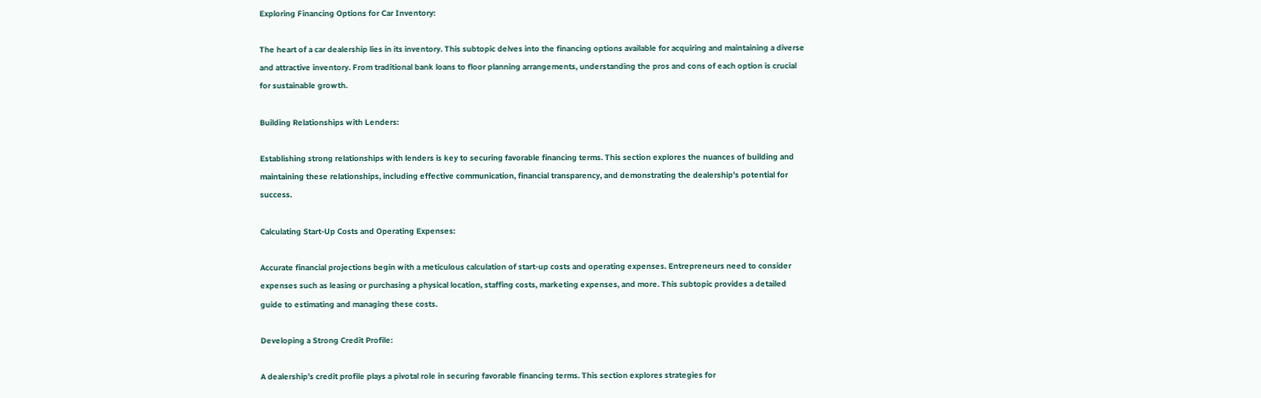Exploring Financing Options for Car Inventory:

The heart of a car dealership lies in its inventory. This subtopic delves into the financing options available for acquiring and maintaining a diverse and attractive inventory. From traditional bank loans to floor planning arrangements, understanding the pros and cons of each option is crucial for sustainable growth.

Building Relationships with Lenders:

Establishing strong relationships with lenders is key to securing favorable financing terms. This section explores the nuances of building and maintaining these relationships, including effective communication, financial transparency, and demonstrating the dealership’s potential for success.

Calculating Start-Up Costs and Operating Expenses:

Accurate financial projections begin with a meticulous calculation of start-up costs and operating expenses. Entrepreneurs need to consider expenses such as leasing or purchasing a physical location, staffing costs, marketing expenses, and more. This subtopic provides a detailed guide to estimating and managing these costs.

Developing a Strong Credit Profile:

A dealership’s credit profile plays a pivotal role in securing favorable financing terms. This section explores strategies for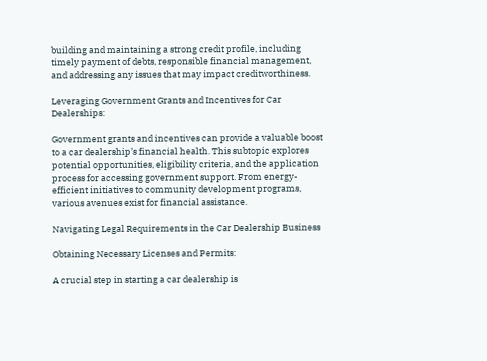building and maintaining a strong credit profile, including timely payment of debts, responsible financial management, and addressing any issues that may impact creditworthiness.

Leveraging Government Grants and Incentives for Car Dealerships:

Government grants and incentives can provide a valuable boost to a car dealership’s financial health. This subtopic explores potential opportunities, eligibility criteria, and the application process for accessing government support. From energy-efficient initiatives to community development programs, various avenues exist for financial assistance.

Navigating Legal Requirements in the Car Dealership Business

Obtaining Necessary Licenses and Permits:

A crucial step in starting a car dealership is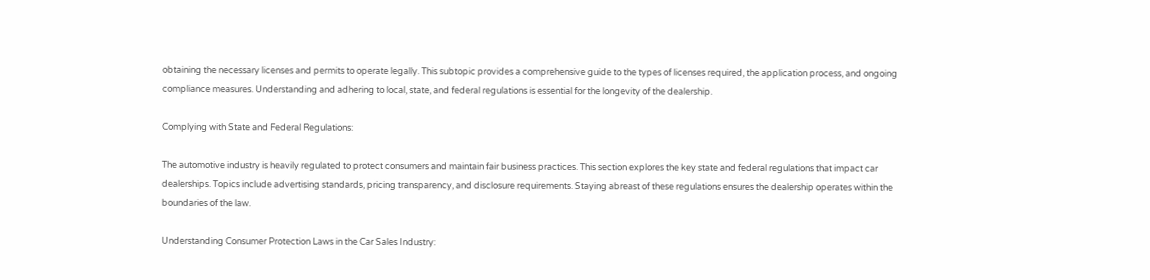obtaining the necessary licenses and permits to operate legally. This subtopic provides a comprehensive guide to the types of licenses required, the application process, and ongoing compliance measures. Understanding and adhering to local, state, and federal regulations is essential for the longevity of the dealership.

Complying with State and Federal Regulations:

The automotive industry is heavily regulated to protect consumers and maintain fair business practices. This section explores the key state and federal regulations that impact car dealerships. Topics include advertising standards, pricing transparency, and disclosure requirements. Staying abreast of these regulations ensures the dealership operates within the boundaries of the law.

Understanding Consumer Protection Laws in the Car Sales Industry: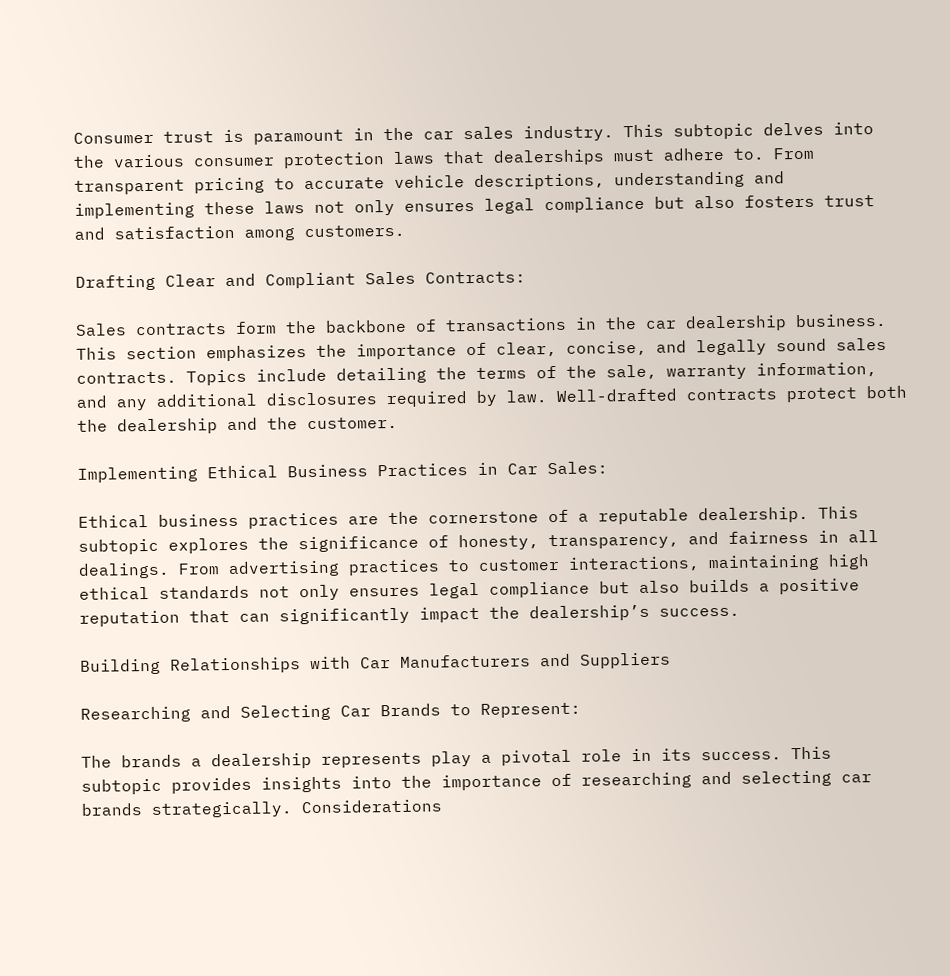Consumer trust is paramount in the car sales industry. This subtopic delves into the various consumer protection laws that dealerships must adhere to. From transparent pricing to accurate vehicle descriptions, understanding and implementing these laws not only ensures legal compliance but also fosters trust and satisfaction among customers.

Drafting Clear and Compliant Sales Contracts:

Sales contracts form the backbone of transactions in the car dealership business. This section emphasizes the importance of clear, concise, and legally sound sales contracts. Topics include detailing the terms of the sale, warranty information, and any additional disclosures required by law. Well-drafted contracts protect both the dealership and the customer.

Implementing Ethical Business Practices in Car Sales:

Ethical business practices are the cornerstone of a reputable dealership. This subtopic explores the significance of honesty, transparency, and fairness in all dealings. From advertising practices to customer interactions, maintaining high ethical standards not only ensures legal compliance but also builds a positive reputation that can significantly impact the dealership’s success.

Building Relationships with Car Manufacturers and Suppliers

Researching and Selecting Car Brands to Represent:

The brands a dealership represents play a pivotal role in its success. This subtopic provides insights into the importance of researching and selecting car brands strategically. Considerations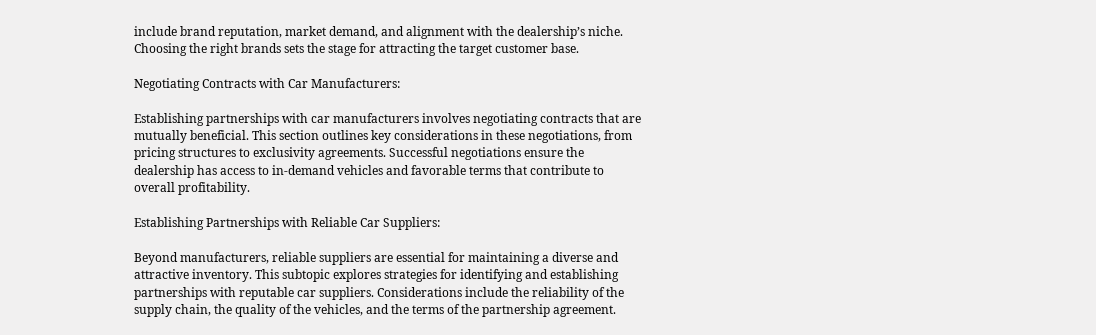include brand reputation, market demand, and alignment with the dealership’s niche. Choosing the right brands sets the stage for attracting the target customer base.

Negotiating Contracts with Car Manufacturers:

Establishing partnerships with car manufacturers involves negotiating contracts that are mutually beneficial. This section outlines key considerations in these negotiations, from pricing structures to exclusivity agreements. Successful negotiations ensure the dealership has access to in-demand vehicles and favorable terms that contribute to overall profitability.

Establishing Partnerships with Reliable Car Suppliers:

Beyond manufacturers, reliable suppliers are essential for maintaining a diverse and attractive inventory. This subtopic explores strategies for identifying and establishing partnerships with reputable car suppliers. Considerations include the reliability of the supply chain, the quality of the vehicles, and the terms of the partnership agreement.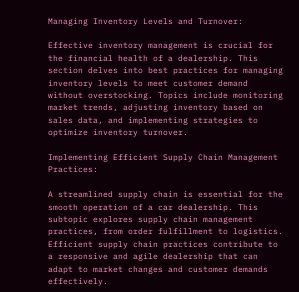Managing Inventory Levels and Turnover:

Effective inventory management is crucial for the financial health of a dealership. This section delves into best practices for managing inventory levels to meet customer demand without overstocking. Topics include monitoring market trends, adjusting inventory based on sales data, and implementing strategies to optimize inventory turnover.

Implementing Efficient Supply Chain Management Practices:

A streamlined supply chain is essential for the smooth operation of a car dealership. This subtopic explores supply chain management practices, from order fulfillment to logistics. Efficient supply chain practices contribute to a responsive and agile dealership that can adapt to market changes and customer demands effectively.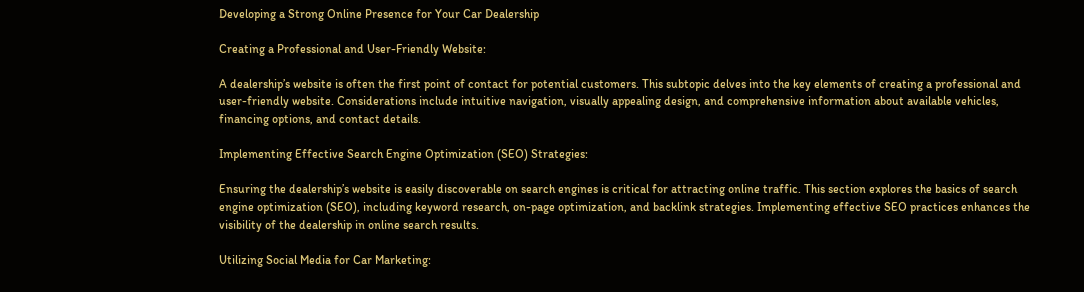Developing a Strong Online Presence for Your Car Dealership

Creating a Professional and User-Friendly Website:

A dealership’s website is often the first point of contact for potential customers. This subtopic delves into the key elements of creating a professional and user-friendly website. Considerations include intuitive navigation, visually appealing design, and comprehensive information about available vehicles, financing options, and contact details.

Implementing Effective Search Engine Optimization (SEO) Strategies:

Ensuring the dealership’s website is easily discoverable on search engines is critical for attracting online traffic. This section explores the basics of search engine optimization (SEO), including keyword research, on-page optimization, and backlink strategies. Implementing effective SEO practices enhances the visibility of the dealership in online search results.

Utilizing Social Media for Car Marketing: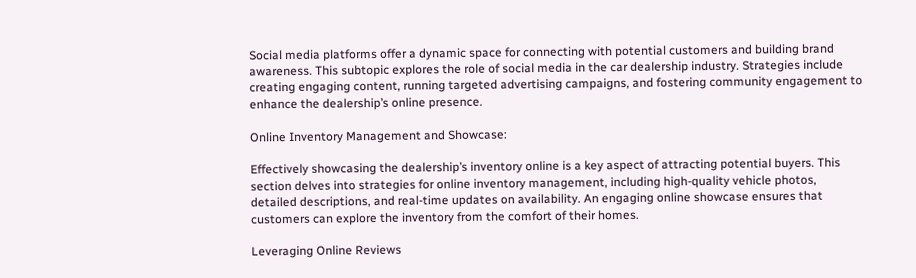Social media platforms offer a dynamic space for connecting with potential customers and building brand awareness. This subtopic explores the role of social media in the car dealership industry. Strategies include creating engaging content, running targeted advertising campaigns, and fostering community engagement to enhance the dealership’s online presence.

Online Inventory Management and Showcase:

Effectively showcasing the dealership’s inventory online is a key aspect of attracting potential buyers. This section delves into strategies for online inventory management, including high-quality vehicle photos, detailed descriptions, and real-time updates on availability. An engaging online showcase ensures that customers can explore the inventory from the comfort of their homes.

Leveraging Online Reviews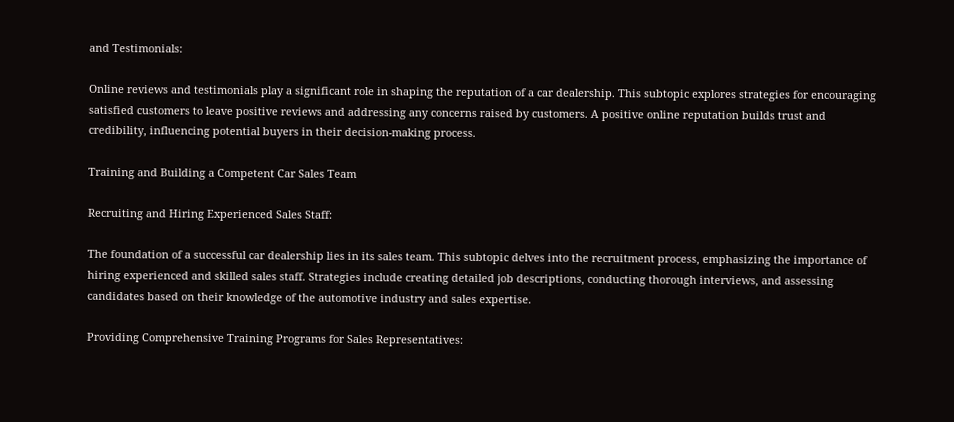and Testimonials:

Online reviews and testimonials play a significant role in shaping the reputation of a car dealership. This subtopic explores strategies for encouraging satisfied customers to leave positive reviews and addressing any concerns raised by customers. A positive online reputation builds trust and credibility, influencing potential buyers in their decision-making process.

Training and Building a Competent Car Sales Team

Recruiting and Hiring Experienced Sales Staff:

The foundation of a successful car dealership lies in its sales team. This subtopic delves into the recruitment process, emphasizing the importance of hiring experienced and skilled sales staff. Strategies include creating detailed job descriptions, conducting thorough interviews, and assessing candidates based on their knowledge of the automotive industry and sales expertise.

Providing Comprehensive Training Programs for Sales Representatives: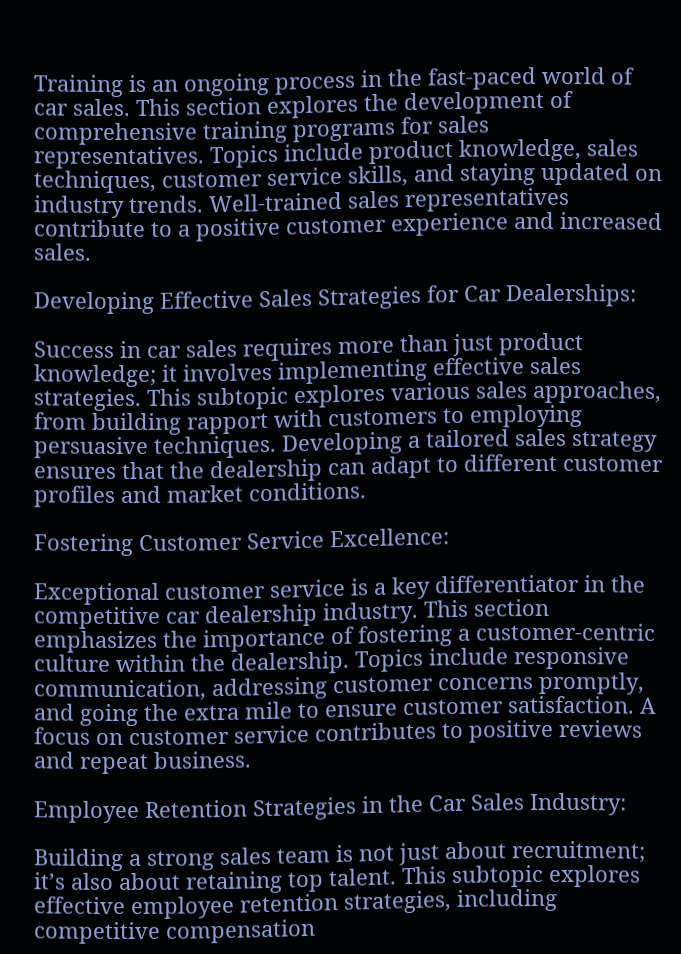Training is an ongoing process in the fast-paced world of car sales. This section explores the development of comprehensive training programs for sales representatives. Topics include product knowledge, sales techniques, customer service skills, and staying updated on industry trends. Well-trained sales representatives contribute to a positive customer experience and increased sales.

Developing Effective Sales Strategies for Car Dealerships:

Success in car sales requires more than just product knowledge; it involves implementing effective sales strategies. This subtopic explores various sales approaches, from building rapport with customers to employing persuasive techniques. Developing a tailored sales strategy ensures that the dealership can adapt to different customer profiles and market conditions.

Fostering Customer Service Excellence:

Exceptional customer service is a key differentiator in the competitive car dealership industry. This section emphasizes the importance of fostering a customer-centric culture within the dealership. Topics include responsive communication, addressing customer concerns promptly, and going the extra mile to ensure customer satisfaction. A focus on customer service contributes to positive reviews and repeat business.

Employee Retention Strategies in the Car Sales Industry:

Building a strong sales team is not just about recruitment; it’s also about retaining top talent. This subtopic explores effective employee retention strategies, including competitive compensation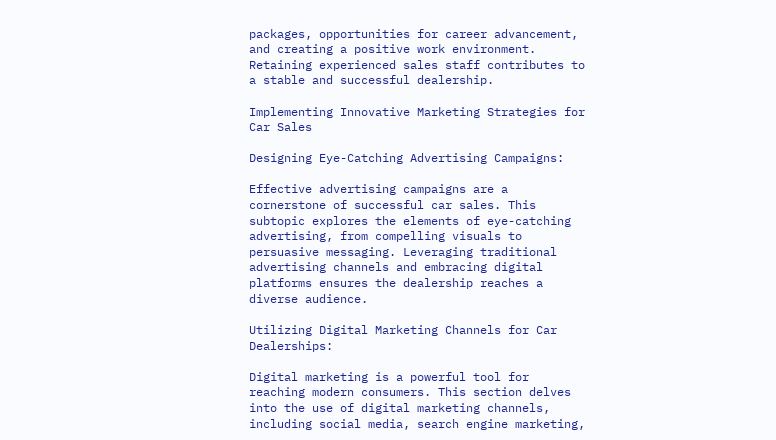packages, opportunities for career advancement, and creating a positive work environment. Retaining experienced sales staff contributes to a stable and successful dealership.

Implementing Innovative Marketing Strategies for Car Sales

Designing Eye-Catching Advertising Campaigns:

Effective advertising campaigns are a cornerstone of successful car sales. This subtopic explores the elements of eye-catching advertising, from compelling visuals to persuasive messaging. Leveraging traditional advertising channels and embracing digital platforms ensures the dealership reaches a diverse audience.

Utilizing Digital Marketing Channels for Car Dealerships:

Digital marketing is a powerful tool for reaching modern consumers. This section delves into the use of digital marketing channels, including social media, search engine marketing,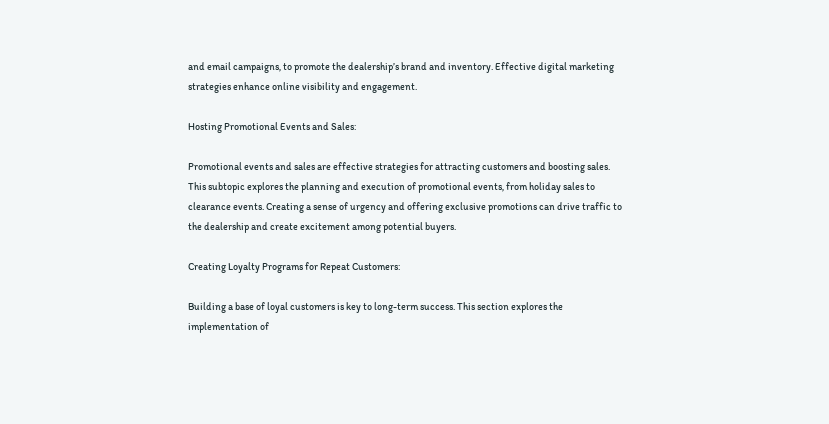and email campaigns, to promote the dealership’s brand and inventory. Effective digital marketing strategies enhance online visibility and engagement.

Hosting Promotional Events and Sales:

Promotional events and sales are effective strategies for attracting customers and boosting sales. This subtopic explores the planning and execution of promotional events, from holiday sales to clearance events. Creating a sense of urgency and offering exclusive promotions can drive traffic to the dealership and create excitement among potential buyers.

Creating Loyalty Programs for Repeat Customers:

Building a base of loyal customers is key to long-term success. This section explores the implementation of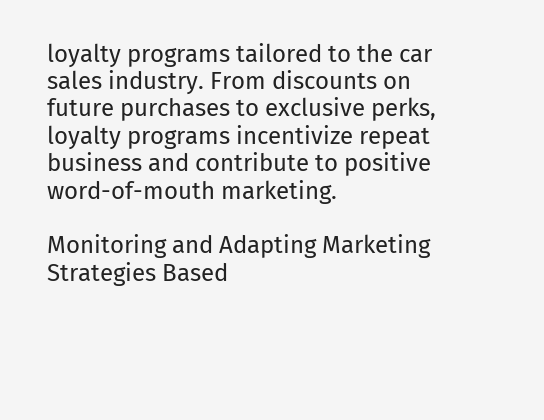loyalty programs tailored to the car sales industry. From discounts on future purchases to exclusive perks, loyalty programs incentivize repeat business and contribute to positive word-of-mouth marketing.

Monitoring and Adapting Marketing Strategies Based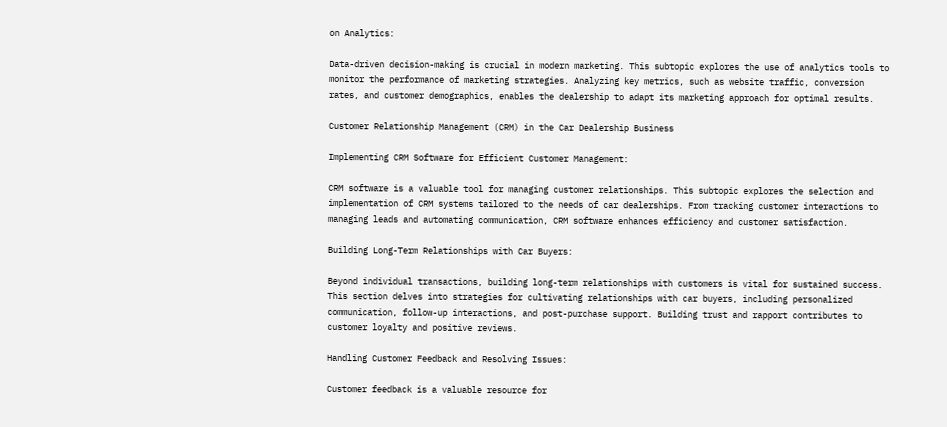on Analytics:

Data-driven decision-making is crucial in modern marketing. This subtopic explores the use of analytics tools to monitor the performance of marketing strategies. Analyzing key metrics, such as website traffic, conversion rates, and customer demographics, enables the dealership to adapt its marketing approach for optimal results.

Customer Relationship Management (CRM) in the Car Dealership Business

Implementing CRM Software for Efficient Customer Management:

CRM software is a valuable tool for managing customer relationships. This subtopic explores the selection and implementation of CRM systems tailored to the needs of car dealerships. From tracking customer interactions to managing leads and automating communication, CRM software enhances efficiency and customer satisfaction.

Building Long-Term Relationships with Car Buyers:

Beyond individual transactions, building long-term relationships with customers is vital for sustained success. This section delves into strategies for cultivating relationships with car buyers, including personalized communication, follow-up interactions, and post-purchase support. Building trust and rapport contributes to customer loyalty and positive reviews.

Handling Customer Feedback and Resolving Issues:

Customer feedback is a valuable resource for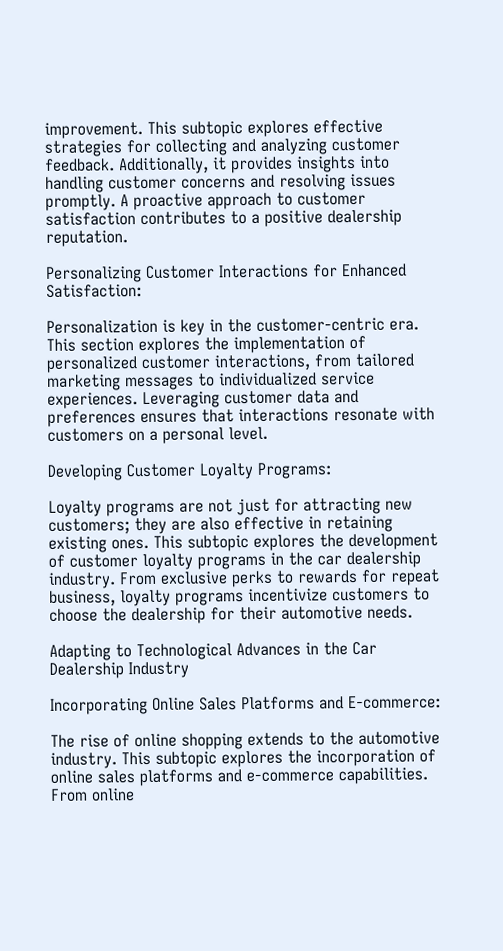improvement. This subtopic explores effective strategies for collecting and analyzing customer feedback. Additionally, it provides insights into handling customer concerns and resolving issues promptly. A proactive approach to customer satisfaction contributes to a positive dealership reputation.

Personalizing Customer Interactions for Enhanced Satisfaction:

Personalization is key in the customer-centric era. This section explores the implementation of personalized customer interactions, from tailored marketing messages to individualized service experiences. Leveraging customer data and preferences ensures that interactions resonate with customers on a personal level.

Developing Customer Loyalty Programs:

Loyalty programs are not just for attracting new customers; they are also effective in retaining existing ones. This subtopic explores the development of customer loyalty programs in the car dealership industry. From exclusive perks to rewards for repeat business, loyalty programs incentivize customers to choose the dealership for their automotive needs.

Adapting to Technological Advances in the Car Dealership Industry

Incorporating Online Sales Platforms and E-commerce:

The rise of online shopping extends to the automotive industry. This subtopic explores the incorporation of online sales platforms and e-commerce capabilities. From online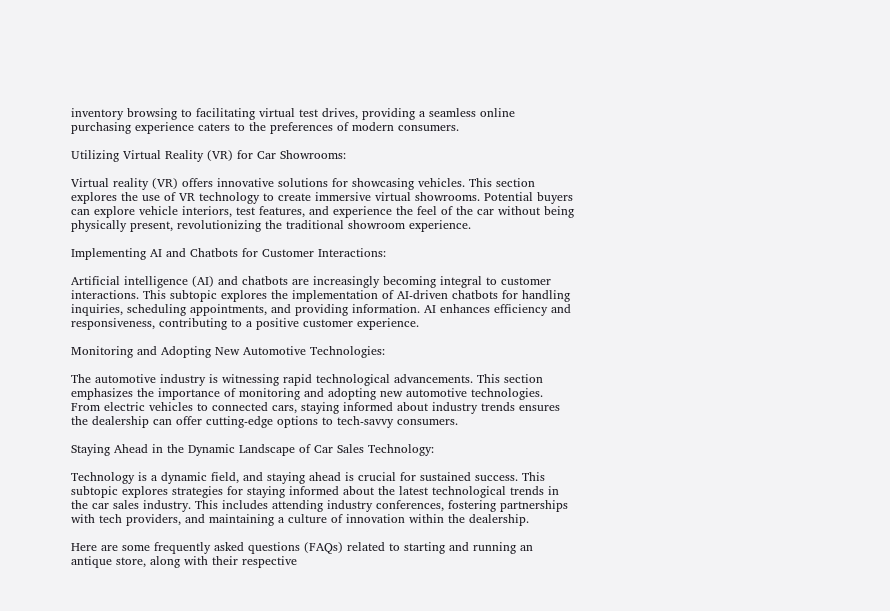inventory browsing to facilitating virtual test drives, providing a seamless online purchasing experience caters to the preferences of modern consumers.

Utilizing Virtual Reality (VR) for Car Showrooms:

Virtual reality (VR) offers innovative solutions for showcasing vehicles. This section explores the use of VR technology to create immersive virtual showrooms. Potential buyers can explore vehicle interiors, test features, and experience the feel of the car without being physically present, revolutionizing the traditional showroom experience.

Implementing AI and Chatbots for Customer Interactions:

Artificial intelligence (AI) and chatbots are increasingly becoming integral to customer interactions. This subtopic explores the implementation of AI-driven chatbots for handling inquiries, scheduling appointments, and providing information. AI enhances efficiency and responsiveness, contributing to a positive customer experience.

Monitoring and Adopting New Automotive Technologies:

The automotive industry is witnessing rapid technological advancements. This section emphasizes the importance of monitoring and adopting new automotive technologies. From electric vehicles to connected cars, staying informed about industry trends ensures the dealership can offer cutting-edge options to tech-savvy consumers.

Staying Ahead in the Dynamic Landscape of Car Sales Technology:

Technology is a dynamic field, and staying ahead is crucial for sustained success. This subtopic explores strategies for staying informed about the latest technological trends in the car sales industry. This includes attending industry conferences, fostering partnerships with tech providers, and maintaining a culture of innovation within the dealership.

Here are some frequently asked questions (FAQs) related to starting and running an antique store, along with their respective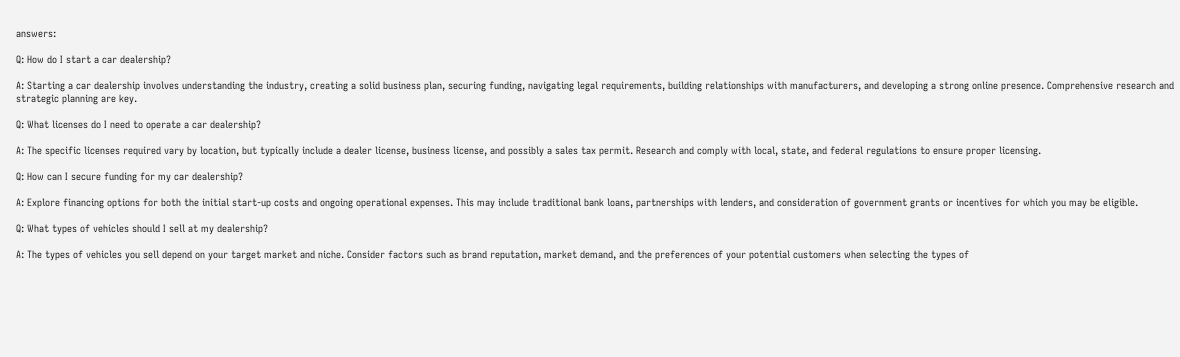answers:

Q: How do I start a car dealership?

A: Starting a car dealership involves understanding the industry, creating a solid business plan, securing funding, navigating legal requirements, building relationships with manufacturers, and developing a strong online presence. Comprehensive research and strategic planning are key.

Q: What licenses do I need to operate a car dealership?

A: The specific licenses required vary by location, but typically include a dealer license, business license, and possibly a sales tax permit. Research and comply with local, state, and federal regulations to ensure proper licensing.

Q: How can I secure funding for my car dealership?

A: Explore financing options for both the initial start-up costs and ongoing operational expenses. This may include traditional bank loans, partnerships with lenders, and consideration of government grants or incentives for which you may be eligible.

Q: What types of vehicles should I sell at my dealership?

A: The types of vehicles you sell depend on your target market and niche. Consider factors such as brand reputation, market demand, and the preferences of your potential customers when selecting the types of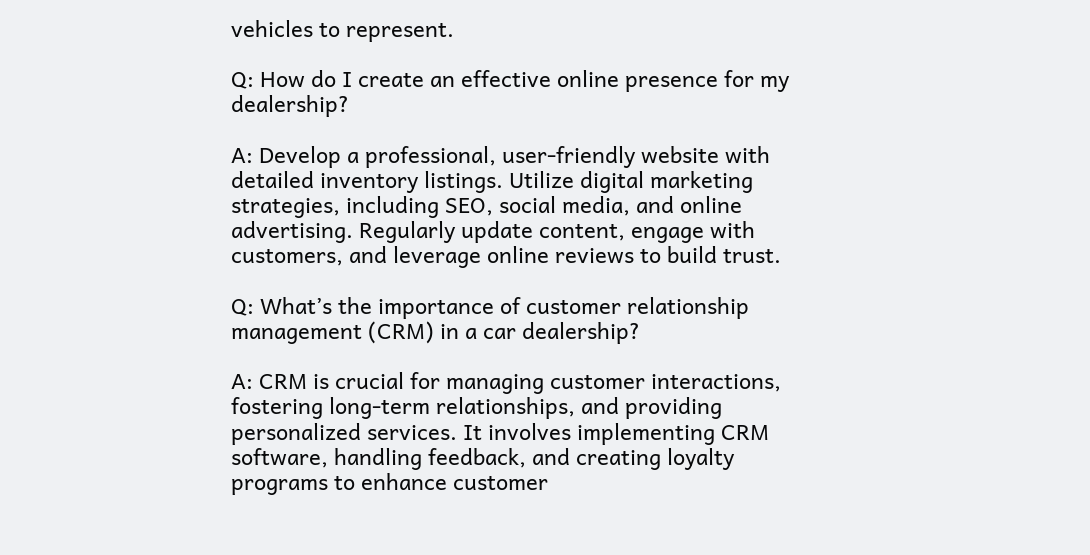vehicles to represent.

Q: How do I create an effective online presence for my dealership?

A: Develop a professional, user-friendly website with detailed inventory listings. Utilize digital marketing strategies, including SEO, social media, and online advertising. Regularly update content, engage with customers, and leverage online reviews to build trust.

Q: What’s the importance of customer relationship management (CRM) in a car dealership?

A: CRM is crucial for managing customer interactions, fostering long-term relationships, and providing personalized services. It involves implementing CRM software, handling feedback, and creating loyalty programs to enhance customer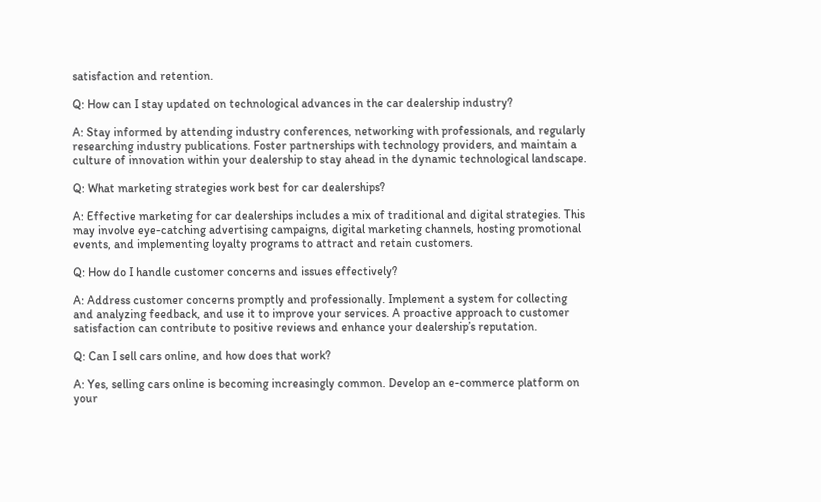satisfaction and retention.

Q: How can I stay updated on technological advances in the car dealership industry?

A: Stay informed by attending industry conferences, networking with professionals, and regularly researching industry publications. Foster partnerships with technology providers, and maintain a culture of innovation within your dealership to stay ahead in the dynamic technological landscape.

Q: What marketing strategies work best for car dealerships?

A: Effective marketing for car dealerships includes a mix of traditional and digital strategies. This may involve eye-catching advertising campaigns, digital marketing channels, hosting promotional events, and implementing loyalty programs to attract and retain customers.

Q: How do I handle customer concerns and issues effectively?

A: Address customer concerns promptly and professionally. Implement a system for collecting and analyzing feedback, and use it to improve your services. A proactive approach to customer satisfaction can contribute to positive reviews and enhance your dealership’s reputation.

Q: Can I sell cars online, and how does that work?

A: Yes, selling cars online is becoming increasingly common. Develop an e-commerce platform on your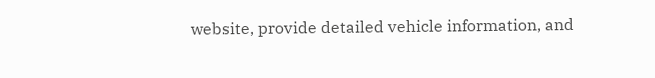website, provide detailed vehicle information, and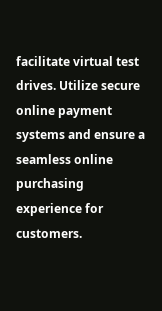facilitate virtual test drives. Utilize secure online payment systems and ensure a seamless online purchasing experience for customers.